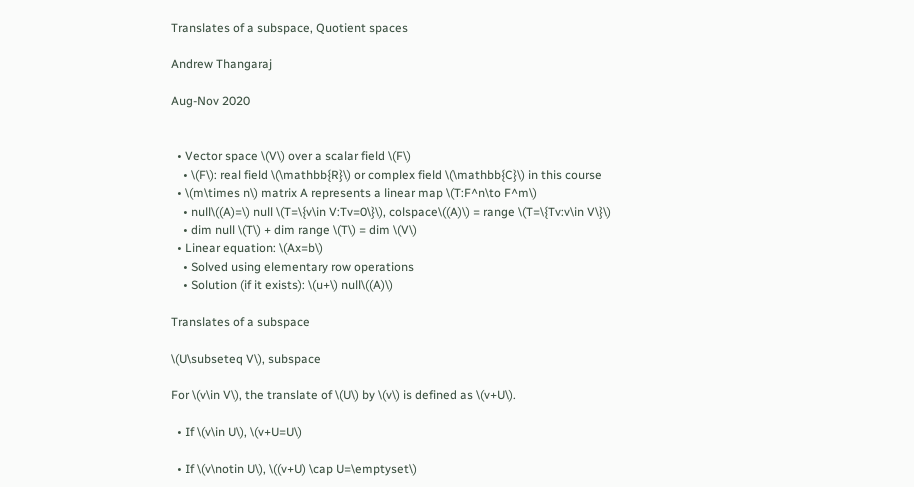Translates of a subspace, Quotient spaces

Andrew Thangaraj

Aug-Nov 2020


  • Vector space \(V\) over a scalar field \(F\)
    • \(F\): real field \(\mathbb{R}\) or complex field \(\mathbb{C}\) in this course
  • \(m\times n\) matrix A represents a linear map \(T:F^n\to F^m\)
    • null\((A)=\) null \(T=\{v\in V:Tv=0\}\), colspace\((A)\) = range \(T=\{Tv:v\in V\}\)
    • dim null \(T\) + dim range \(T\) = dim \(V\)
  • Linear equation: \(Ax=b\)
    • Solved using elementary row operations
    • Solution (if it exists): \(u+\) null\((A)\)

Translates of a subspace

\(U\subseteq V\), subspace

For \(v\in V\), the translate of \(U\) by \(v\) is defined as \(v+U\).

  • If \(v\in U\), \(v+U=U\)

  • If \(v\notin U\), \((v+U) \cap U=\emptyset\)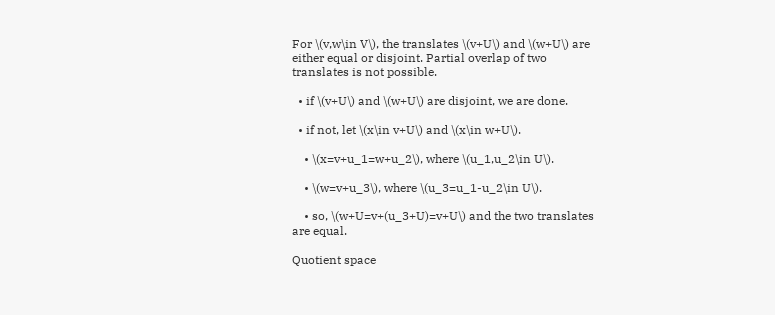For \(v,w\in V\), the translates \(v+U\) and \(w+U\) are either equal or disjoint. Partial overlap of two translates is not possible.

  • if \(v+U\) and \(w+U\) are disjoint, we are done.

  • if not, let \(x\in v+U\) and \(x\in w+U\).

    • \(x=v+u_1=w+u_2\), where \(u_1,u_2\in U\).

    • \(w=v+u_3\), where \(u_3=u_1-u_2\in U\).

    • so, \(w+U=v+(u_3+U)=v+U\) and the two translates are equal.

Quotient space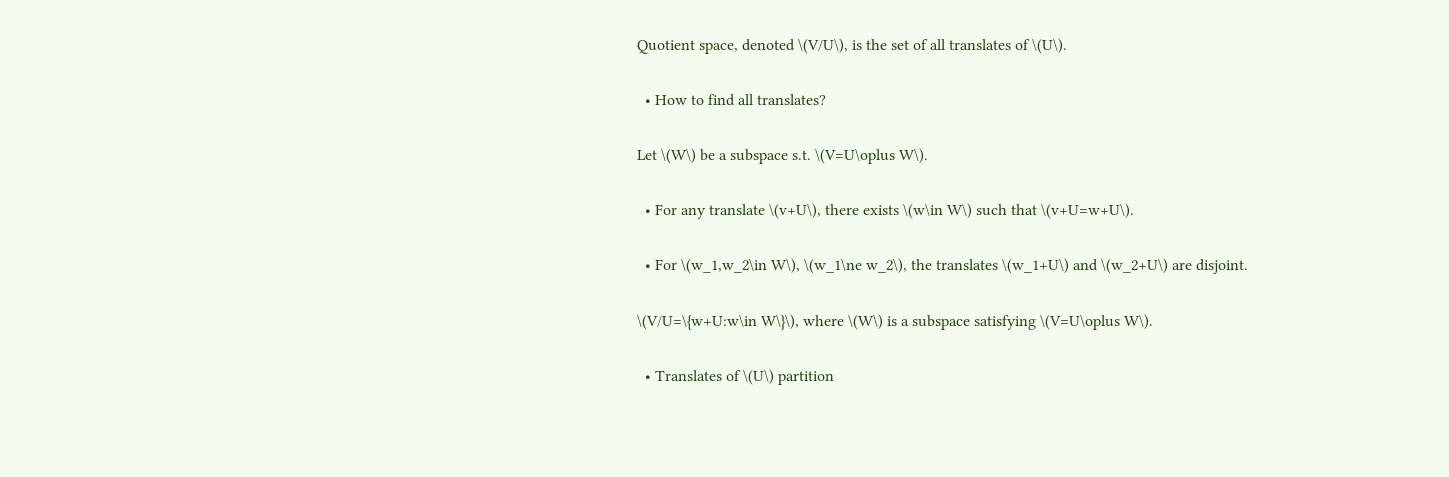Quotient space, denoted \(V/U\), is the set of all translates of \(U\).

  • How to find all translates?

Let \(W\) be a subspace s.t. \(V=U\oplus W\).

  • For any translate \(v+U\), there exists \(w\in W\) such that \(v+U=w+U\).

  • For \(w_1,w_2\in W\), \(w_1\ne w_2\), the translates \(w_1+U\) and \(w_2+U\) are disjoint.

\(V/U=\{w+U:w\in W\}\), where \(W\) is a subspace satisfying \(V=U\oplus W\).

  • Translates of \(U\) partition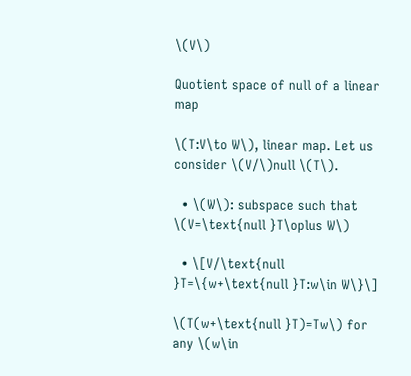\(V\)

Quotient space of null of a linear map

\(T:V\to W\), linear map. Let us consider \(V/\)null \(T\).

  • \(W\): subspace such that \(V=\text{null }T\oplus W\)

  • \[V/\text{null }T=\{w+\text{null }T:w\in W\}\]

\(T(w+\text{null }T)=Tw\) for any \(w\in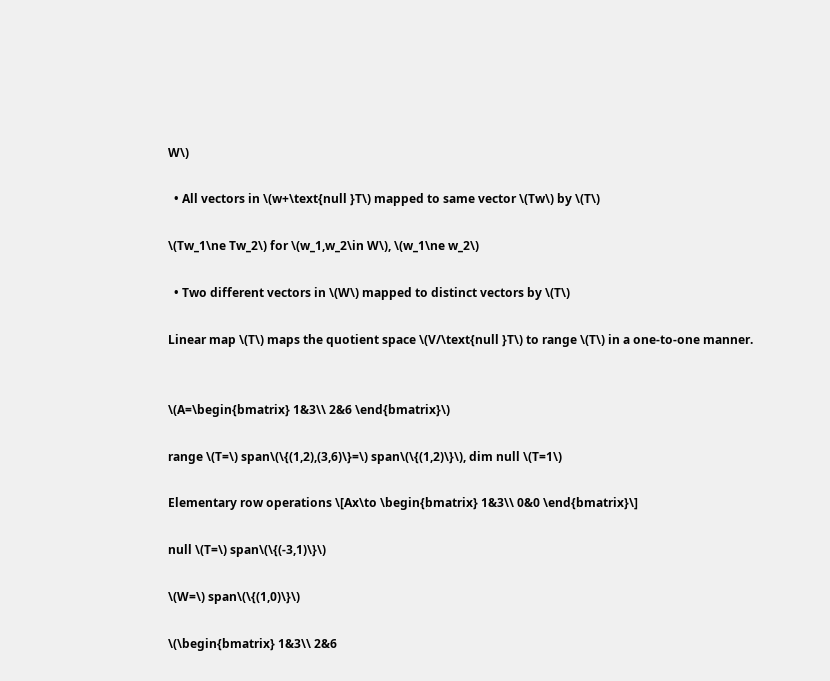W\)

  • All vectors in \(w+\text{null }T\) mapped to same vector \(Tw\) by \(T\)

\(Tw_1\ne Tw_2\) for \(w_1,w_2\in W\), \(w_1\ne w_2\)

  • Two different vectors in \(W\) mapped to distinct vectors by \(T\)

Linear map \(T\) maps the quotient space \(V/\text{null }T\) to range \(T\) in a one-to-one manner.


\(A=\begin{bmatrix} 1&3\\ 2&6 \end{bmatrix}\)

range \(T=\) span\(\{(1,2),(3,6)\}=\) span\(\{(1,2)\}\), dim null \(T=1\)

Elementary row operations \[Ax\to \begin{bmatrix} 1&3\\ 0&0 \end{bmatrix}\]

null \(T=\) span\(\{(-3,1)\}\)

\(W=\) span\(\{(1,0)\}\)

\(\begin{bmatrix} 1&3\\ 2&6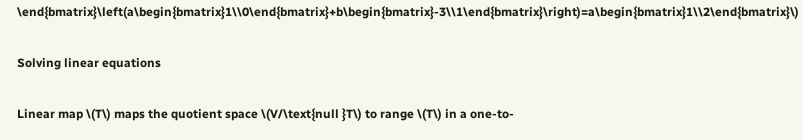\end{bmatrix}\left(a\begin{bmatrix}1\\0\end{bmatrix}+b\begin{bmatrix}-3\\1\end{bmatrix}\right)=a\begin{bmatrix}1\\2\end{bmatrix}\)

Solving linear equations

Linear map \(T\) maps the quotient space \(V/\text{null }T\) to range \(T\) in a one-to-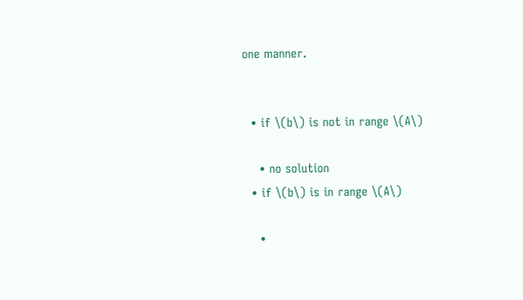one manner.


  • if \(b\) is not in range \(A\)

    • no solution
  • if \(b\) is in range \(A\)

    •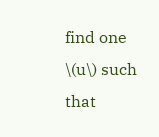find one \(u\) such that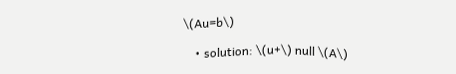\(Au=b\)

    • solution: \(u+\) null \(A\)